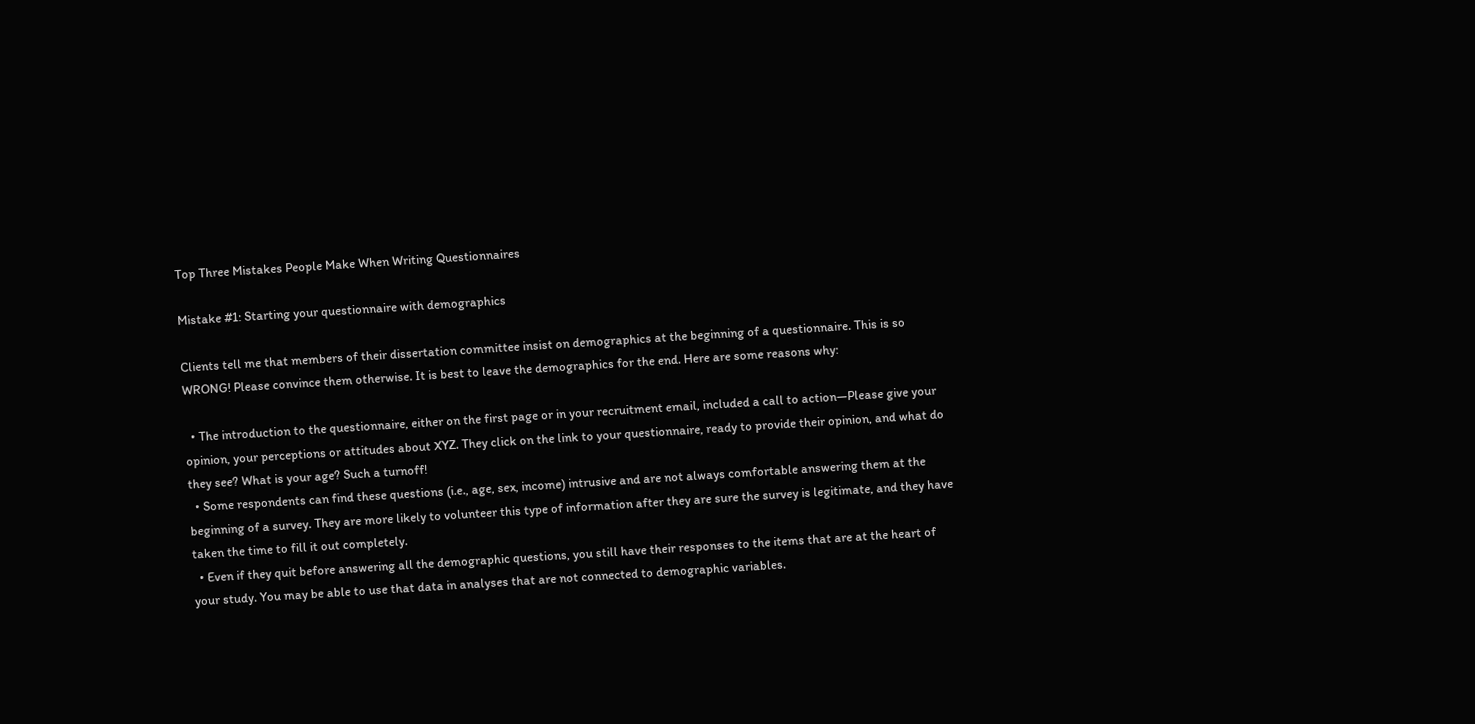Top Three Mistakes People Make When Writing Questionnaires

Mistake #1: Starting your questionnaire with demographics

Clients tell me that members of their dissertation committee insist on demographics at the beginning of a questionnaire. This is so WRONG! Please convince them otherwise. It is best to leave the demographics for the end. Here are some reasons why:

  • The introduction to the questionnaire, either on the first page or in your recruitment email, included a call to action—Please give your opinion, your perceptions or attitudes about XYZ. They click on the link to your questionnaire, ready to provide their opinion, and what do they see? What is your age? Such a turnoff!
  • Some respondents can find these questions (i.e., age, sex, income) intrusive and are not always comfortable answering them at the beginning of a survey. They are more likely to volunteer this type of information after they are sure the survey is legitimate, and they have taken the time to fill it out completely.
  • Even if they quit before answering all the demographic questions, you still have their responses to the items that are at the heart of your study. You may be able to use that data in analyses that are not connected to demographic variables.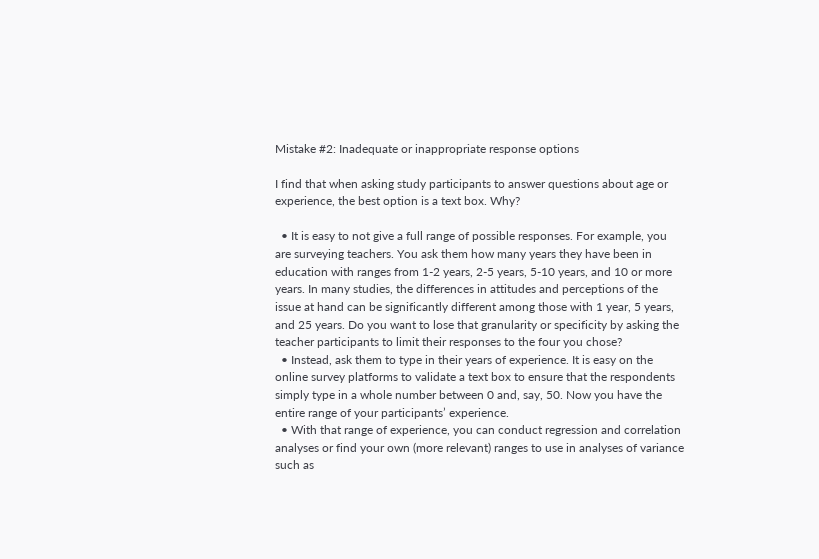Mistake #2: Inadequate or inappropriate response options

I find that when asking study participants to answer questions about age or experience, the best option is a text box. Why?

  • It is easy to not give a full range of possible responses. For example, you are surveying teachers. You ask them how many years they have been in education with ranges from 1-2 years, 2-5 years, 5-10 years, and 10 or more years. In many studies, the differences in attitudes and perceptions of the issue at hand can be significantly different among those with 1 year, 5 years, and 25 years. Do you want to lose that granularity or specificity by asking the teacher participants to limit their responses to the four you chose?
  • Instead, ask them to type in their years of experience. It is easy on the online survey platforms to validate a text box to ensure that the respondents simply type in a whole number between 0 and, say, 50. Now you have the entire range of your participants’ experience.
  • With that range of experience, you can conduct regression and correlation analyses or find your own (more relevant) ranges to use in analyses of variance such as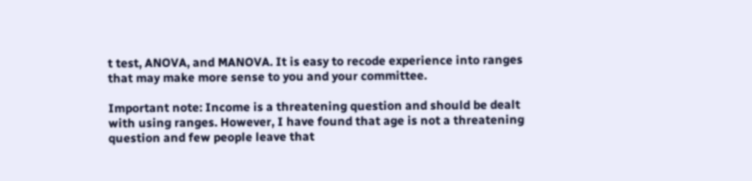t test, ANOVA, and MANOVA. It is easy to recode experience into ranges that may make more sense to you and your committee.

Important note: Income is a threatening question and should be dealt with using ranges. However, I have found that age is not a threatening question and few people leave that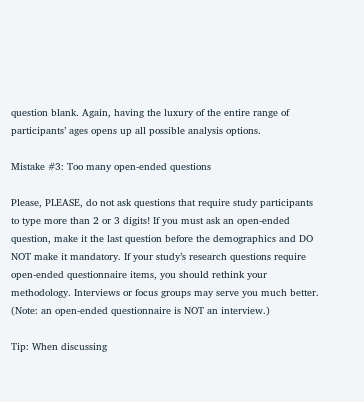question blank. Again, having the luxury of the entire range of participants’ ages opens up all possible analysis options.

Mistake #3: Too many open-ended questions

Please, PLEASE, do not ask questions that require study participants to type more than 2 or 3 digits! If you must ask an open-ended question, make it the last question before the demographics and DO NOT make it mandatory. If your study’s research questions require open-ended questionnaire items, you should rethink your methodology. Interviews or focus groups may serve you much better. (Note: an open-ended questionnaire is NOT an interview.)

Tip: When discussing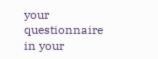your questionnaire in your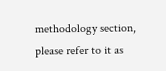methodology section, please refer to it as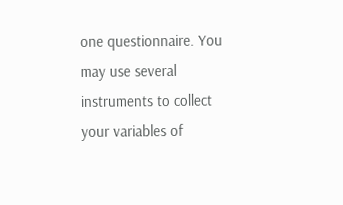one questionnaire. You may use several instruments to collect your variables of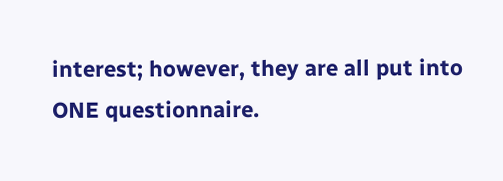interest; however, they are all put into ONE questionnaire.